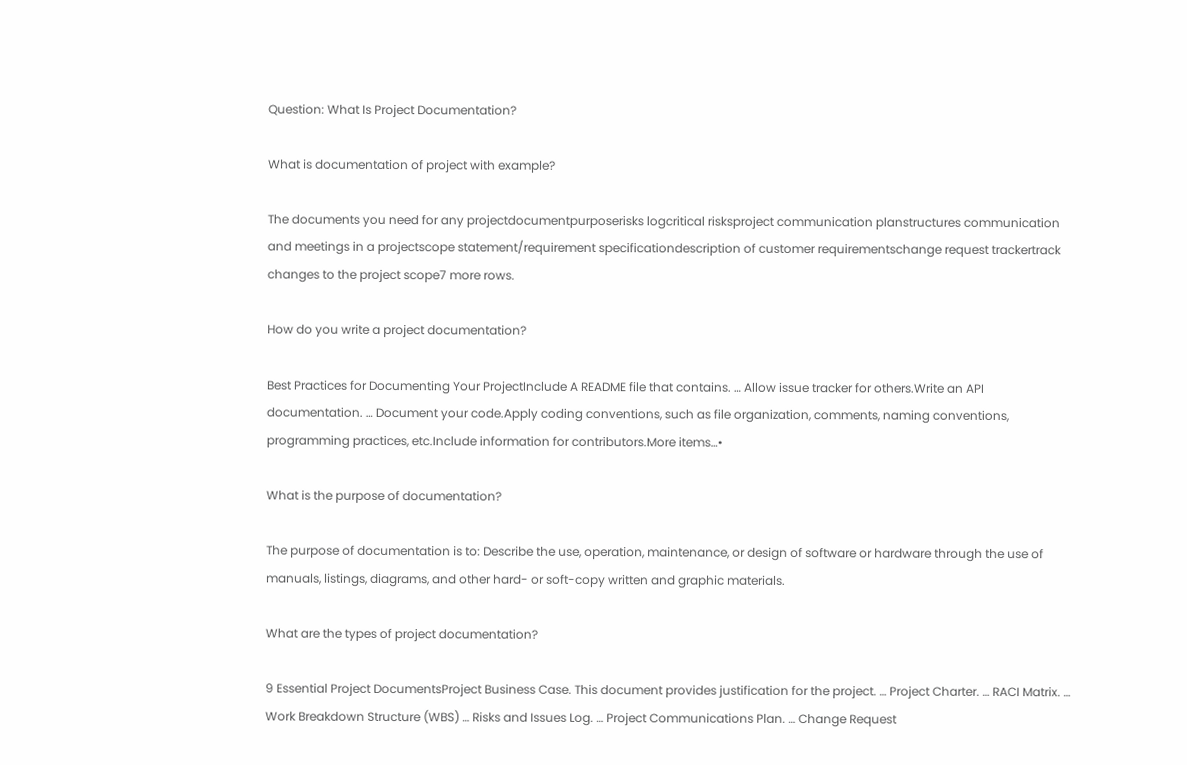Question: What Is Project Documentation?

What is documentation of project with example?

The documents you need for any projectdocumentpurposerisks logcritical risksproject communication planstructures communication and meetings in a projectscope statement/requirement specificationdescription of customer requirementschange request trackertrack changes to the project scope7 more rows.

How do you write a project documentation?

Best Practices for Documenting Your ProjectInclude A README file that contains. … Allow issue tracker for others.Write an API documentation. … Document your code.Apply coding conventions, such as file organization, comments, naming conventions, programming practices, etc.Include information for contributors.More items…•

What is the purpose of documentation?

The purpose of documentation is to: Describe the use, operation, maintenance, or design of software or hardware through the use of manuals, listings, diagrams, and other hard- or soft-copy written and graphic materials.

What are the types of project documentation?

9 Essential Project DocumentsProject Business Case. This document provides justification for the project. … Project Charter. … RACI Matrix. … Work Breakdown Structure (WBS) … Risks and Issues Log. … Project Communications Plan. … Change Request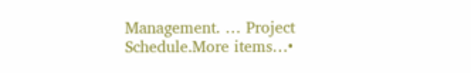Management. … Project Schedule.More items…•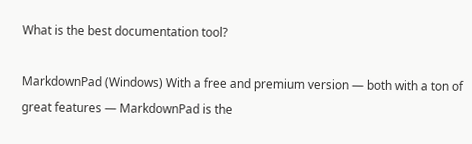What is the best documentation tool?

MarkdownPad (Windows) With a free and premium version — both with a ton of great features — MarkdownPad is the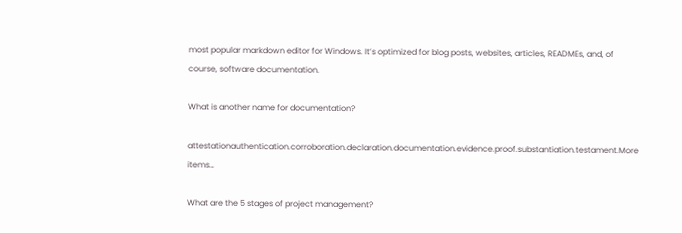most popular markdown editor for Windows. It’s optimized for blog posts, websites, articles, READMEs, and, of course, software documentation.

What is another name for documentation?

attestationauthentication.corroboration.declaration.documentation.evidence.proof.substantiation.testament.More items…

What are the 5 stages of project management?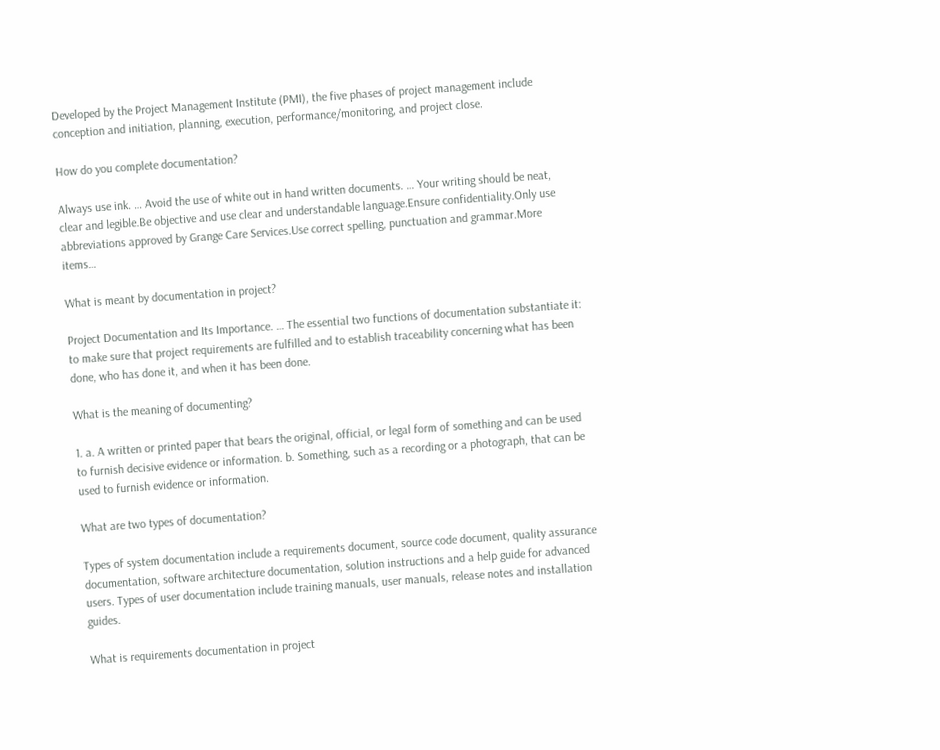Developed by the Project Management Institute (PMI), the five phases of project management include conception and initiation, planning, execution, performance/monitoring, and project close.

How do you complete documentation?

Always use ink. … Avoid the use of white out in hand written documents. … Your writing should be neat, clear and legible.Be objective and use clear and understandable language.Ensure confidentiality.Only use abbreviations approved by Grange Care Services.Use correct spelling, punctuation and grammar.More items…

What is meant by documentation in project?

Project Documentation and Its Importance. … The essential two functions of documentation substantiate it: to make sure that project requirements are fulfilled and to establish traceability concerning what has been done, who has done it, and when it has been done.

What is the meaning of documenting?

1. a. A written or printed paper that bears the original, official, or legal form of something and can be used to furnish decisive evidence or information. b. Something, such as a recording or a photograph, that can be used to furnish evidence or information.

What are two types of documentation?

Types of system documentation include a requirements document, source code document, quality assurance documentation, software architecture documentation, solution instructions and a help guide for advanced users. Types of user documentation include training manuals, user manuals, release notes and installation guides.

What is requirements documentation in project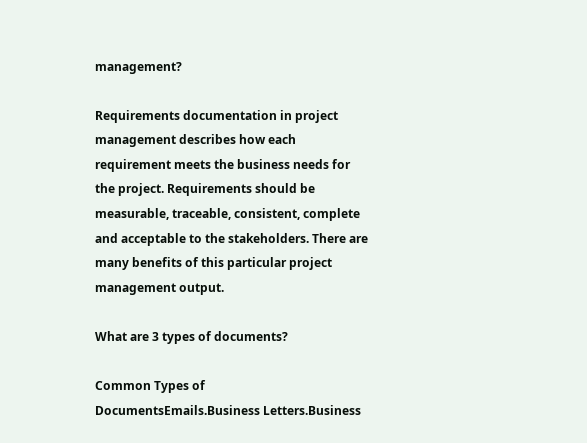management?

Requirements documentation in project management describes how each requirement meets the business needs for the project. Requirements should be measurable, traceable, consistent, complete and acceptable to the stakeholders. There are many benefits of this particular project management output.

What are 3 types of documents?

Common Types of DocumentsEmails.Business Letters.Business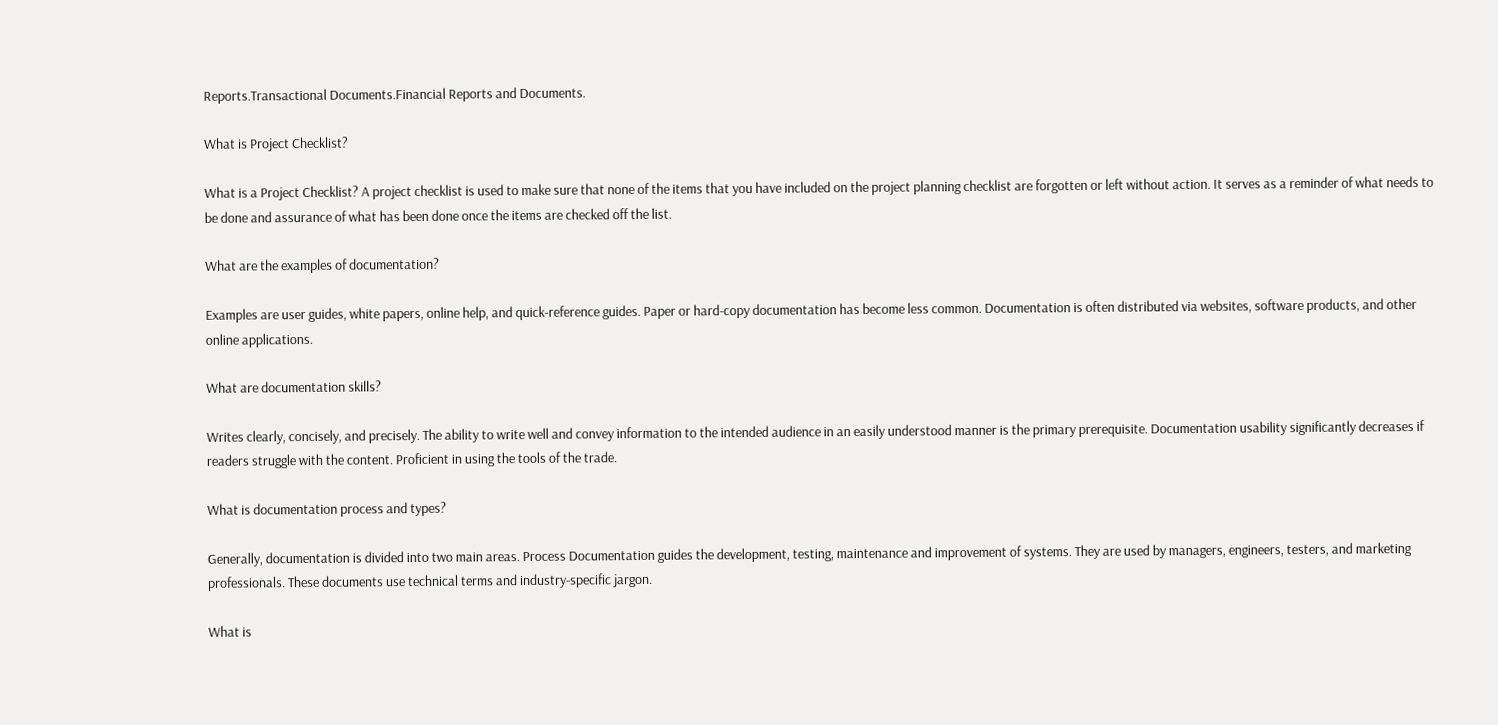Reports.Transactional Documents.Financial Reports and Documents.

What is Project Checklist?

What is a Project Checklist? A project checklist is used to make sure that none of the items that you have included on the project planning checklist are forgotten or left without action. It serves as a reminder of what needs to be done and assurance of what has been done once the items are checked off the list.

What are the examples of documentation?

Examples are user guides, white papers, online help, and quick-reference guides. Paper or hard-copy documentation has become less common. Documentation is often distributed via websites, software products, and other online applications.

What are documentation skills?

Writes clearly, concisely, and precisely. The ability to write well and convey information to the intended audience in an easily understood manner is the primary prerequisite. Documentation usability significantly decreases if readers struggle with the content. Proficient in using the tools of the trade.

What is documentation process and types?

Generally, documentation is divided into two main areas. Process Documentation guides the development, testing, maintenance and improvement of systems. They are used by managers, engineers, testers, and marketing professionals. These documents use technical terms and industry-specific jargon.

What is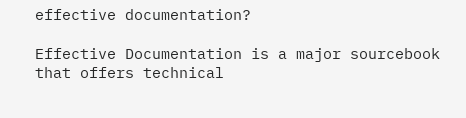effective documentation?

Effective Documentation is a major sourcebook that offers technical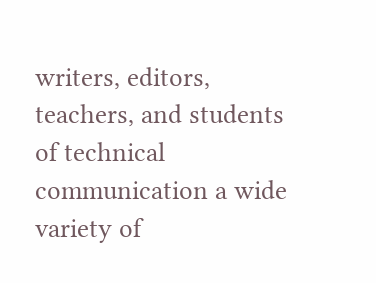writers, editors, teachers, and students of technical communication a wide variety of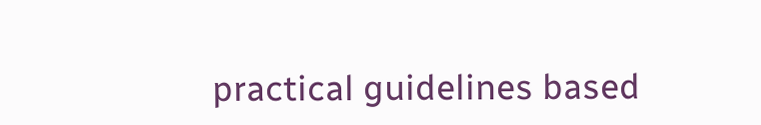practical guidelines based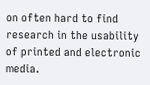on often hard to find research in the usability of printed and electronic media.